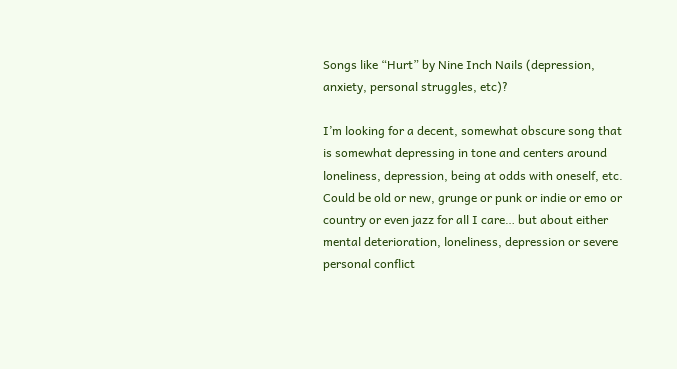Songs like “Hurt” by Nine Inch Nails (depression, anxiety, personal struggles, etc)?

I’m looking for a decent, somewhat obscure song that is somewhat depressing in tone and centers around loneliness, depression, being at odds with oneself, etc. Could be old or new, grunge or punk or indie or emo or country or even jazz for all I care… but about either mental deterioration, loneliness, depression or severe personal conflict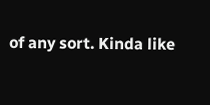of any sort. Kinda like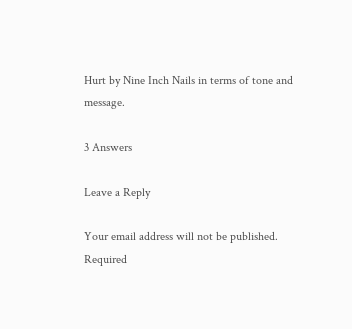Hurt by Nine Inch Nails in terms of tone and message.

3 Answers

Leave a Reply

Your email address will not be published. Required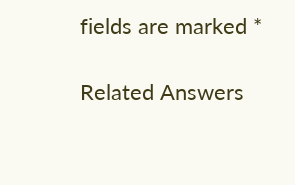fields are marked *

Related Answers